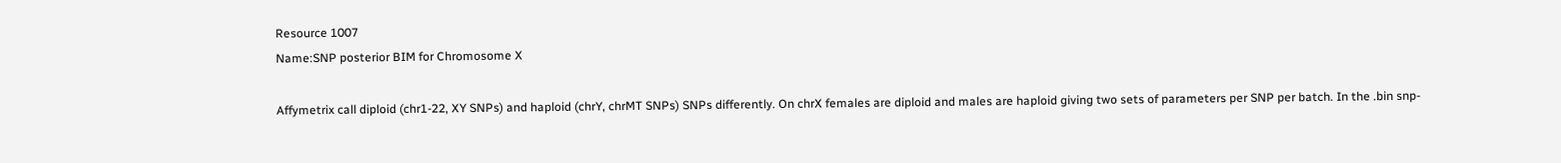Resource 1007
Name:SNP posterior BIM for Chromosome X

Affymetrix call diploid (chr1-22, XY SNPs) and haploid (chrY, chrMT SNPs) SNPs differently. On chrX females are diploid and males are haploid giving two sets of parameters per SNP per batch. In the .bin snp-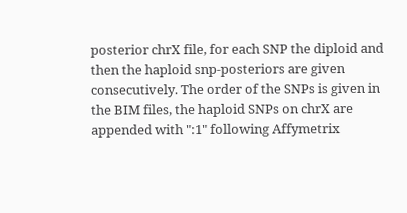posterior chrX file, for each SNP the diploid and then the haploid snp-posteriors are given consecutively. The order of the SNPs is given in the BIM files, the haploid SNPs on chrX are appended with ":1" following Affymetrix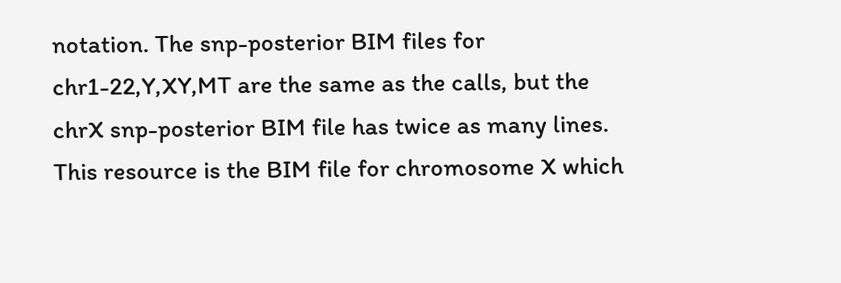notation. The snp-posterior BIM files for chr1-22,Y,XY,MT are the same as the calls, but the chrX snp-posterior BIM file has twice as many lines. This resource is the BIM file for chromosome X which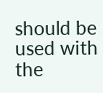should be used with the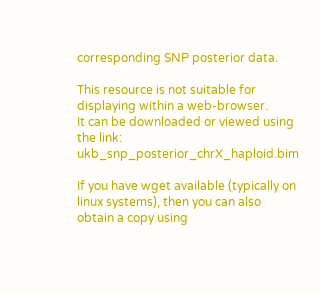corresponding SNP posterior data.

This resource is not suitable for displaying within a web-browser.
It can be downloaded or viewed using the link: ukb_snp_posterior_chrX_haploid.bim

If you have wget available (typically on linux systems), then you can also obtain a copy using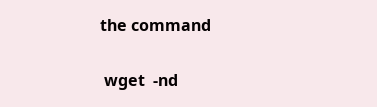the command

 wget  -nd